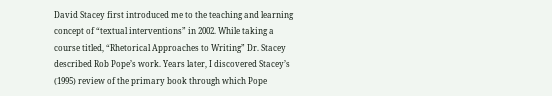David Stacey first introduced me to the teaching and learning concept of “textual interventions” in 2002. While taking a course titled, “Rhetorical Approaches to Writing” Dr. Stacey described Rob Pope’s work. Years later, I discovered Stacey’s (1995) review of the primary book through which Pope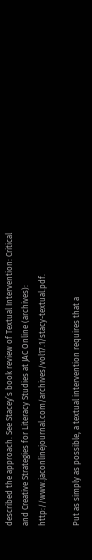described the approach. See Stacey’s book review of Textual Intervention: Critical and Creative Strategies for Literacy Studies at JAC Online (archives): http://www.jaconlinejournal.com/archives/vol17.1/stacy-textual.pdf.

Put as simply as possible, a textual intervention requires that a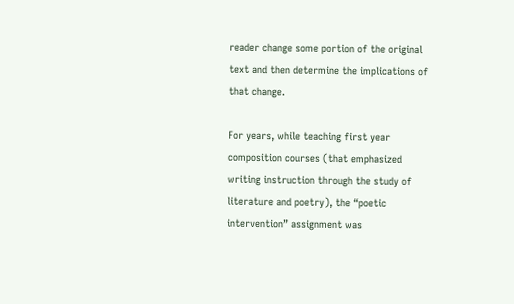reader change some portion of the original text and then determine the implications of that change.

For years, while teaching first year composition courses (that emphasized writing instruction through the study of literature and poetry), the “poetic intervention” assignment was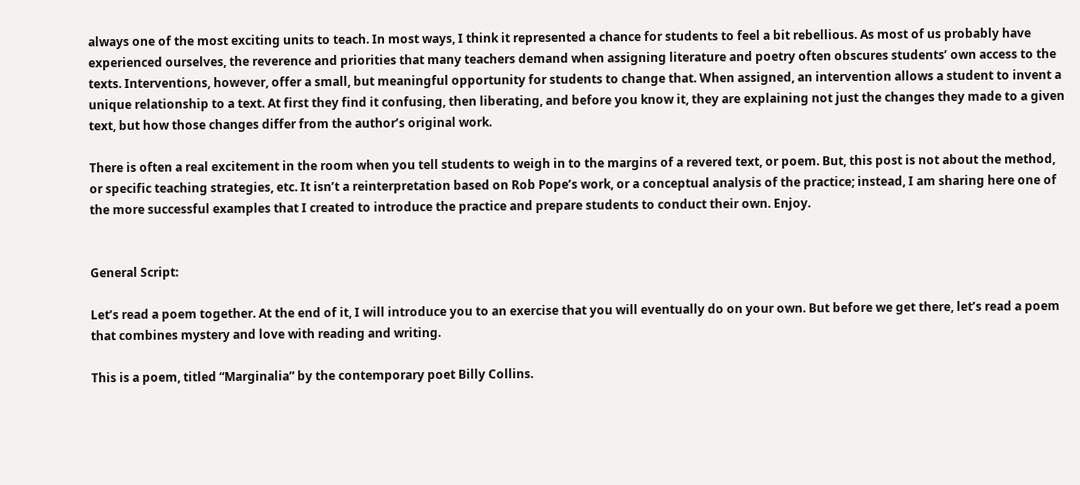always one of the most exciting units to teach. In most ways, I think it represented a chance for students to feel a bit rebellious. As most of us probably have experienced ourselves, the reverence and priorities that many teachers demand when assigning literature and poetry often obscures students’ own access to the texts. Interventions, however, offer a small, but meaningful opportunity for students to change that. When assigned, an intervention allows a student to invent a unique relationship to a text. At first they find it confusing, then liberating, and before you know it, they are explaining not just the changes they made to a given text, but how those changes differ from the author’s original work.

There is often a real excitement in the room when you tell students to weigh in to the margins of a revered text, or poem. But, this post is not about the method, or specific teaching strategies, etc. It isn’t a reinterpretation based on Rob Pope’s work, or a conceptual analysis of the practice; instead, I am sharing here one of the more successful examples that I created to introduce the practice and prepare students to conduct their own. Enjoy.


General Script:

Let’s read a poem together. At the end of it, I will introduce you to an exercise that you will eventually do on your own. But before we get there, let’s read a poem that combines mystery and love with reading and writing.

This is a poem, titled “Marginalia” by the contemporary poet Billy Collins.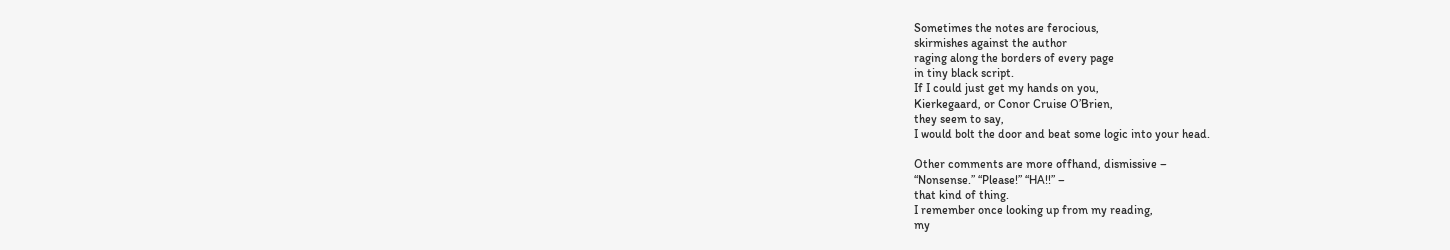Sometimes the notes are ferocious,
skirmishes against the author
raging along the borders of every page
in tiny black script.
If I could just get my hands on you,
Kierkegaard, or Conor Cruise O’Brien,
they seem to say,
I would bolt the door and beat some logic into your head.

Other comments are more offhand, dismissive –
“Nonsense.” “Please!” “HA!!” –
that kind of thing.
I remember once looking up from my reading,
my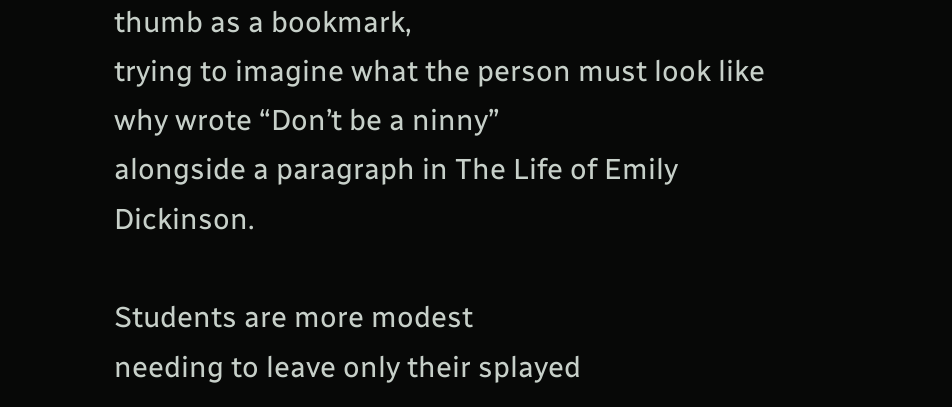thumb as a bookmark,
trying to imagine what the person must look like
why wrote “Don’t be a ninny”
alongside a paragraph in The Life of Emily Dickinson.

Students are more modest
needing to leave only their splayed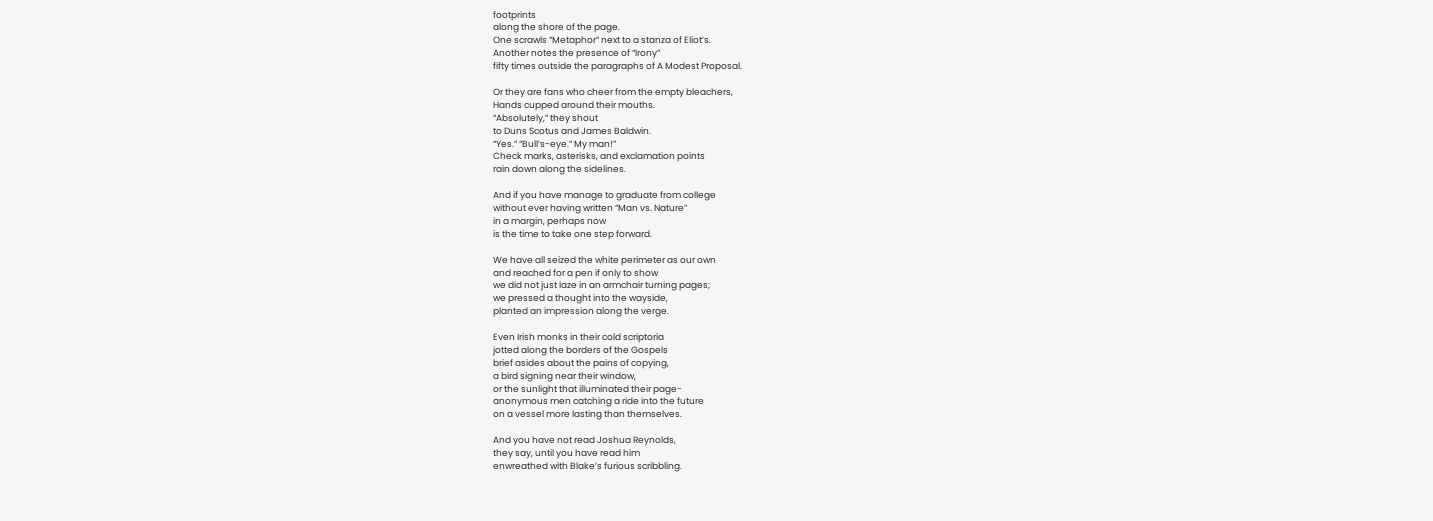footprints
along the shore of the page.
One scrawls “Metaphor” next to a stanza of Eliot’s.
Another notes the presence of “Irony”
fifty times outside the paragraphs of A Modest Proposal.

Or they are fans who cheer from the empty bleachers,
Hands cupped around their mouths.
“Absolutely,” they shout
to Duns Scotus and James Baldwin.
“Yes.” “Bull’s-eye.” My man!”
Check marks, asterisks, and exclamation points
rain down along the sidelines.

And if you have manage to graduate from college
without ever having written “Man vs. Nature”
in a margin, perhaps now
is the time to take one step forward.

We have all seized the white perimeter as our own
and reached for a pen if only to show
we did not just laze in an armchair turning pages;
we pressed a thought into the wayside,
planted an impression along the verge.

Even Irish monks in their cold scriptoria
jotted along the borders of the Gospels
brief asides about the pains of copying,
a bird signing near their window,
or the sunlight that illuminated their page-
anonymous men catching a ride into the future
on a vessel more lasting than themselves.

And you have not read Joshua Reynolds,
they say, until you have read him
enwreathed with Blake’s furious scribbling.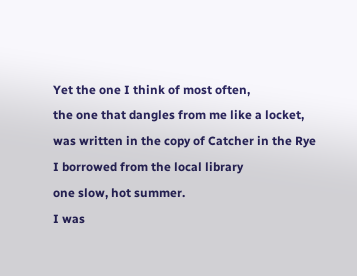Yet the one I think of most often,
the one that dangles from me like a locket,
was written in the copy of Catcher in the Rye
I borrowed from the local library
one slow, hot summer.
I was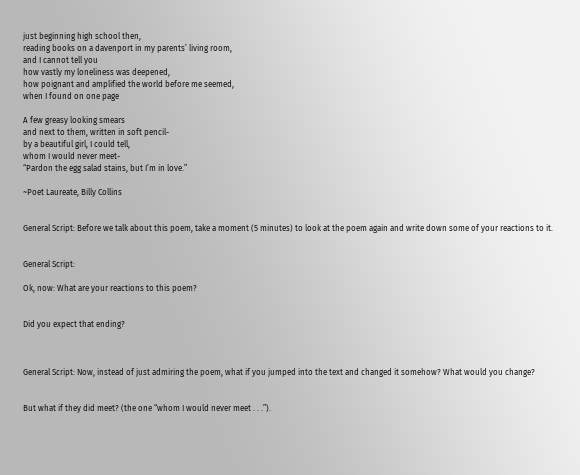just beginning high school then,
reading books on a davenport in my parents’ living room,
and I cannot tell you
how vastly my loneliness was deepened,
how poignant and amplified the world before me seemed,
when I found on one page

A few greasy looking smears
and next to them, written in soft pencil-
by a beautiful girl, I could tell,
whom I would never meet-
“Pardon the egg salad stains, but I’m in love.”

~Poet Laureate, Billy Collins


General Script: Before we talk about this poem, take a moment (5 minutes) to look at the poem again and write down some of your reactions to it.


General Script:

Ok, now: What are your reactions to this poem?


Did you expect that ending?



General Script: Now, instead of just admiring the poem, what if you jumped into the text and changed it somehow? What would you change?


But what if they did meet? (the one “whom I would never meet . . .”).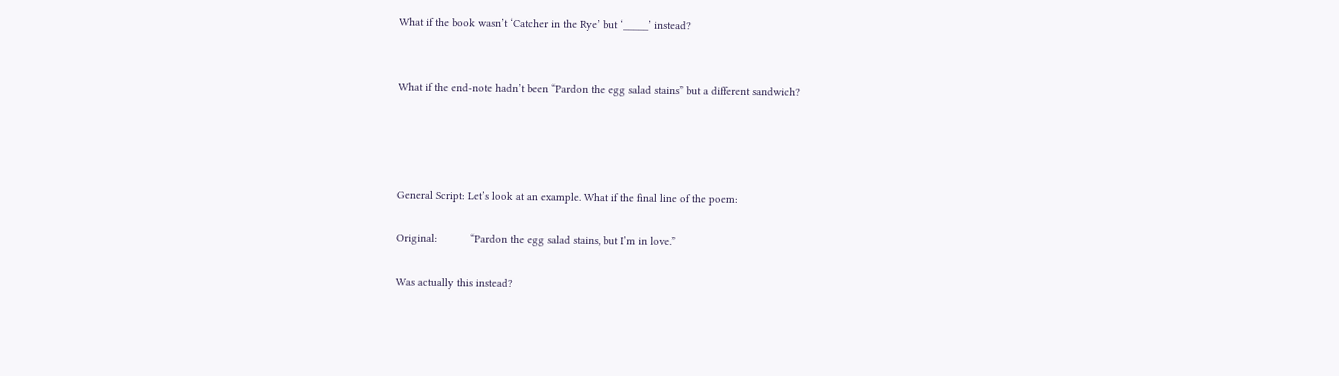What if the book wasn’t ‘Catcher in the Rye’ but ‘_____’ instead?


What if the end-note hadn’t been “Pardon the egg salad stains” but a different sandwich?




General Script: Let’s look at an example. What if the final line of the poem:

Original:           “Pardon the egg salad stains, but I’m in love.”

Was actually this instead?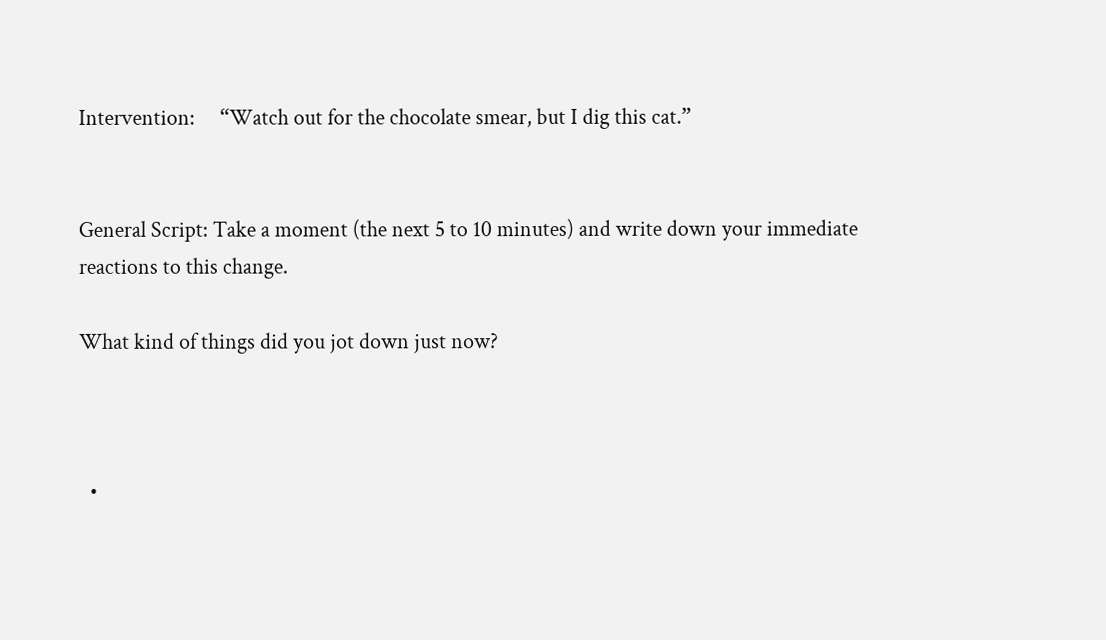Intervention:     “Watch out for the chocolate smear, but I dig this cat.”


General Script: Take a moment (the next 5 to 10 minutes) and write down your immediate reactions to this change.

What kind of things did you jot down just now?



  •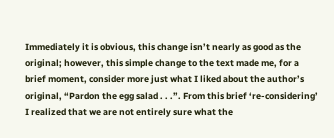Immediately it is obvious, this change isn’t nearly as good as the original; however, this simple change to the text made me, for a brief moment, consider more just what I liked about the author’s original, “Pardon the egg salad . . .”. From this brief ‘re-considering’ I realized that we are not entirely sure what the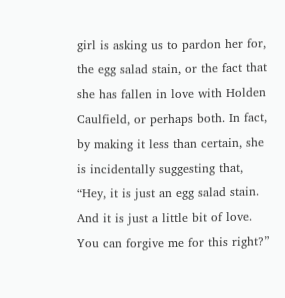girl is asking us to pardon her for, the egg salad stain, or the fact that she has fallen in love with Holden Caulfield, or perhaps both. In fact, by making it less than certain, she is incidentally suggesting that, “Hey, it is just an egg salad stain. And it is just a little bit of love. You can forgive me for this right?”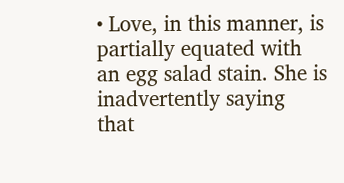• Love, in this manner, is partially equated with an egg salad stain. She is inadvertently saying that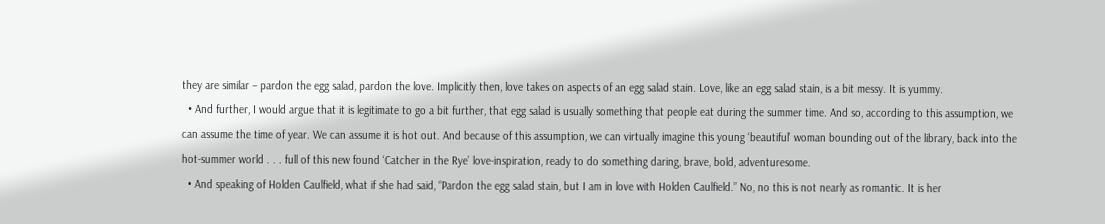they are similar – pardon the egg salad, pardon the love. Implicitly then, love takes on aspects of an egg salad stain. Love, like an egg salad stain, is a bit messy. It is yummy.
  • And further, I would argue that it is legitimate to go a bit further, that egg salad is usually something that people eat during the summer time. And so, according to this assumption, we can assume the time of year. We can assume it is hot out. And because of this assumption, we can virtually imagine this young ‘beautiful’ woman bounding out of the library, back into the hot-summer world . . . full of this new found ‘Catcher in the Rye’ love-inspiration, ready to do something daring, brave, bold, adventuresome.
  • And speaking of Holden Caulfield, what if she had said, “Pardon the egg salad stain, but I am in love with Holden Caulfield.” No, no this is not nearly as romantic. It is her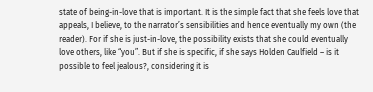state of being-in-love that is important. It is the simple fact that she feels love that appeals, I believe, to the narrator’s sensibilities and hence eventually my own (the reader). For if she is just-in-love, the possibility exists that she could eventually love others, like “you”. But if she is specific, if she says Holden Caulfield – is it possible to feel jealous?, considering it is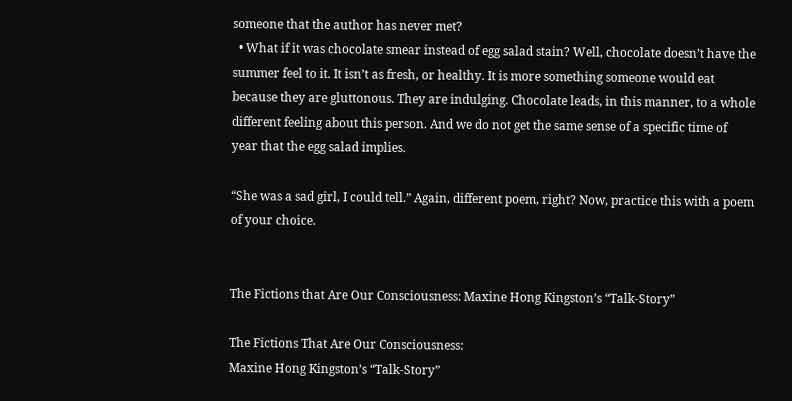someone that the author has never met?
  • What if it was chocolate smear instead of egg salad stain? Well, chocolate doesn’t have the summer feel to it. It isn’t as fresh, or healthy. It is more something someone would eat because they are gluttonous. They are indulging. Chocolate leads, in this manner, to a whole different feeling about this person. And we do not get the same sense of a specific time of year that the egg salad implies.

“She was a sad girl, I could tell.” Again, different poem, right? Now, practice this with a poem of your choice.


The Fictions that Are Our Consciousness: Maxine Hong Kingston’s “Talk-Story”

The Fictions That Are Our Consciousness:
Maxine Hong Kingston’s “Talk-Story”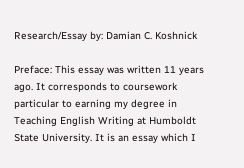Research/Essay by: Damian C. Koshnick

Preface: This essay was written 11 years ago. It corresponds to coursework particular to earning my degree in Teaching English Writing at Humboldt State University. It is an essay which I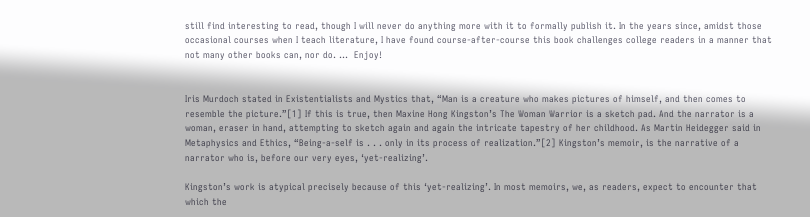still find interesting to read, though I will never do anything more with it to formally publish it. In the years since, amidst those occasional courses when I teach literature, I have found course-after-course this book challenges college readers in a manner that not many other books can, nor do. …  Enjoy!


Iris Murdoch stated in Existentialists and Mystics that, “Man is a creature who makes pictures of himself, and then comes to resemble the picture.”[1] If this is true, then Maxine Hong Kingston’s The Woman Warrior is a sketch pad. And the narrator is a woman, eraser in hand, attempting to sketch again and again the intricate tapestry of her childhood. As Martin Heidegger said in Metaphysics and Ethics, “Being-a-self is . . . only in its process of realization.”[2] Kingston’s memoir, is the narrative of a narrator who is, before our very eyes, ‘yet-realizing’.

Kingston’s work is atypical precisely because of this ‘yet-realizing’. In most memoirs, we, as readers, expect to encounter that which the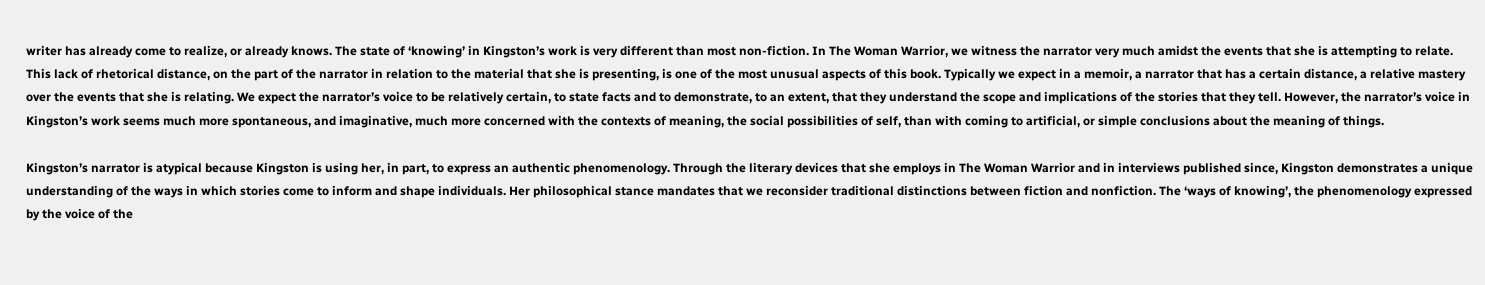writer has already come to realize, or already knows. The state of ‘knowing’ in Kingston’s work is very different than most non-fiction. In The Woman Warrior, we witness the narrator very much amidst the events that she is attempting to relate. This lack of rhetorical distance, on the part of the narrator in relation to the material that she is presenting, is one of the most unusual aspects of this book. Typically we expect in a memoir, a narrator that has a certain distance, a relative mastery over the events that she is relating. We expect the narrator’s voice to be relatively certain, to state facts and to demonstrate, to an extent, that they understand the scope and implications of the stories that they tell. However, the narrator’s voice in Kingston’s work seems much more spontaneous, and imaginative, much more concerned with the contexts of meaning, the social possibilities of self, than with coming to artificial, or simple conclusions about the meaning of things.

Kingston’s narrator is atypical because Kingston is using her, in part, to express an authentic phenomenology. Through the literary devices that she employs in The Woman Warrior and in interviews published since, Kingston demonstrates a unique understanding of the ways in which stories come to inform and shape individuals. Her philosophical stance mandates that we reconsider traditional distinctions between fiction and nonfiction. The ‘ways of knowing’, the phenomenology expressed by the voice of the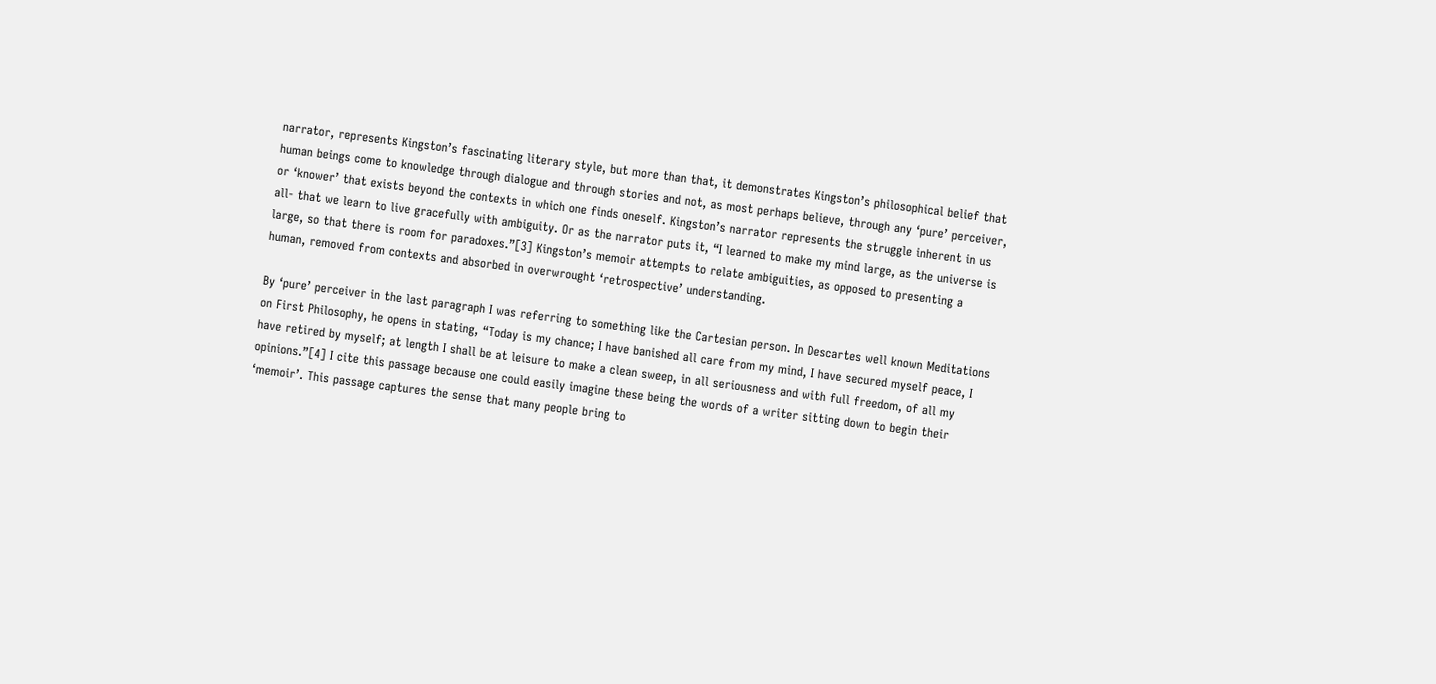narrator, represents Kingston’s fascinating literary style, but more than that, it demonstrates Kingston’s philosophical belief that human beings come to knowledge through dialogue and through stories and not, as most perhaps believe, through any ‘pure’ perceiver, or ‘knower’ that exists beyond the contexts in which one finds oneself. Kingston’s narrator represents the struggle inherent in us all- that we learn to live gracefully with ambiguity. Or as the narrator puts it, “I learned to make my mind large, as the universe is large, so that there is room for paradoxes.”[3] Kingston’s memoir attempts to relate ambiguities, as opposed to presenting a human, removed from contexts and absorbed in overwrought ‘retrospective’ understanding.

By ‘pure’ perceiver in the last paragraph I was referring to something like the Cartesian person. In Descartes well known Meditations on First Philosophy, he opens in stating, “Today is my chance; I have banished all care from my mind, I have secured myself peace, I have retired by myself; at length I shall be at leisure to make a clean sweep, in all seriousness and with full freedom, of all my opinions.”[4] I cite this passage because one could easily imagine these being the words of a writer sitting down to begin their ‘memoir’. This passage captures the sense that many people bring to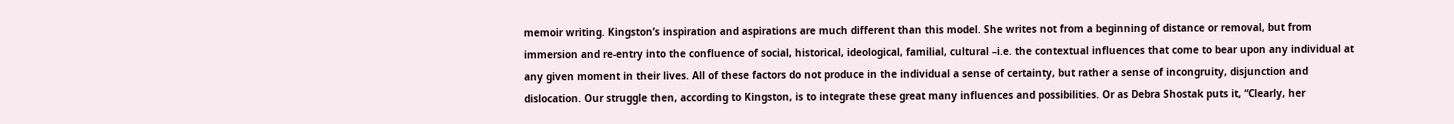memoir writing. Kingston’s inspiration and aspirations are much different than this model. She writes not from a beginning of distance or removal, but from immersion and re-entry into the confluence of social, historical, ideological, familial, cultural –i.e. the contextual influences that come to bear upon any individual at any given moment in their lives. All of these factors do not produce in the individual a sense of certainty, but rather a sense of incongruity, disjunction and dislocation. Our struggle then, according to Kingston, is to integrate these great many influences and possibilities. Or as Debra Shostak puts it, “Clearly, her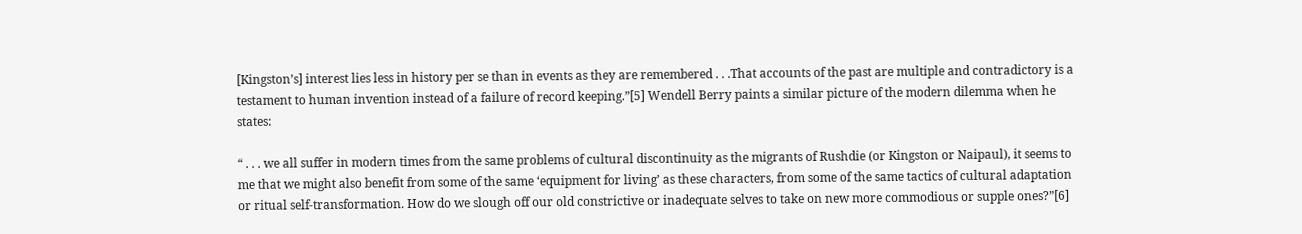[Kingston’s] interest lies less in history per se than in events as they are remembered . . .That accounts of the past are multiple and contradictory is a testament to human invention instead of a failure of record keeping.”[5] Wendell Berry paints a similar picture of the modern dilemma when he states:

“ . . . we all suffer in modern times from the same problems of cultural discontinuity as the migrants of Rushdie (or Kingston or Naipaul), it seems to me that we might also benefit from some of the same ‘equipment for living’ as these characters, from some of the same tactics of cultural adaptation or ritual self-transformation. How do we slough off our old constrictive or inadequate selves to take on new more commodious or supple ones?”[6]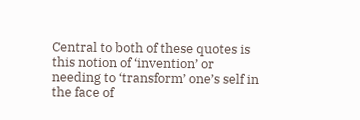Central to both of these quotes is this notion of ‘invention’ or needing to ‘transform’ one’s self in the face of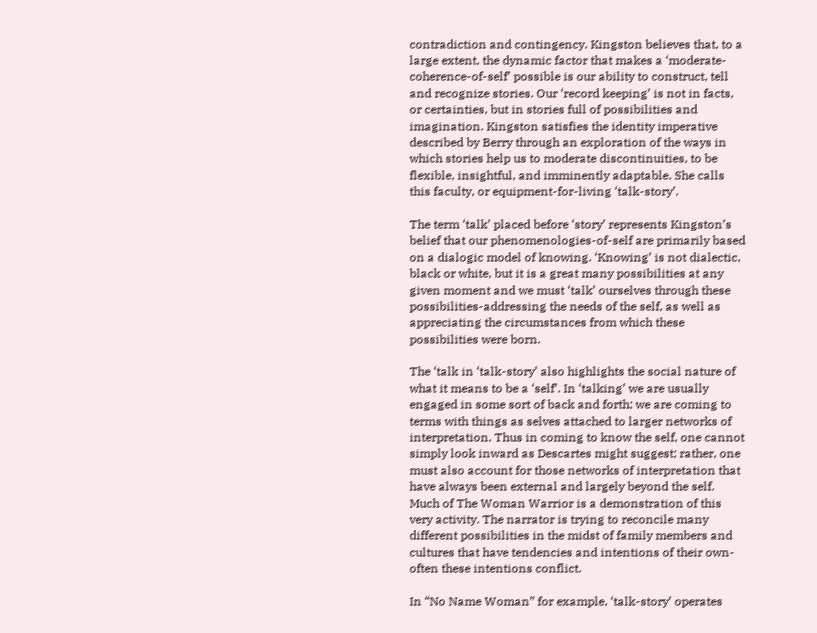contradiction and contingency. Kingston believes that, to a large extent, the dynamic factor that makes a ‘moderate-coherence-of-self’ possible is our ability to construct, tell and recognize stories. Our ‘record keeping’ is not in facts, or certainties, but in stories full of possibilities and imagination. Kingston satisfies the identity imperative described by Berry through an exploration of the ways in which stories help us to moderate discontinuities, to be flexible, insightful, and imminently adaptable. She calls this faculty, or equipment-for-living ‘talk-story’.

The term ‘talk’ placed before ‘story’ represents Kingston’s belief that our phenomenologies-of-self are primarily based on a dialogic model of knowing. ‘Knowing’ is not dialectic, black or white, but it is a great many possibilities at any given moment and we must ‘talk’ ourselves through these possibilities-addressing the needs of the self, as well as appreciating the circumstances from which these possibilities were born.

The ‘talk in ‘talk-story’ also highlights the social nature of what it means to be a ‘self’. In ‘talking’ we are usually engaged in some sort of back and forth; we are coming to terms with things as selves attached to larger networks of interpretation. Thus in coming to know the self, one cannot simply look inward as Descartes might suggest; rather, one must also account for those networks of interpretation that have always been external and largely beyond the self. Much of The Woman Warrior is a demonstration of this very activity. The narrator is trying to reconcile many different possibilities in the midst of family members and cultures that have tendencies and intentions of their own-often these intentions conflict.

In “No Name Woman” for example, ‘talk-story’ operates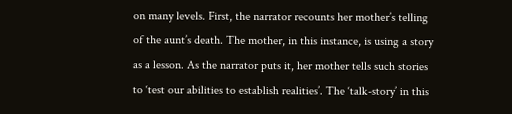on many levels. First, the narrator recounts her mother’s telling of the aunt’s death. The mother, in this instance, is using a story as a lesson. As the narrator puts it, her mother tells such stories to ‘test our abilities to establish realities’. The ‘talk-story’ in this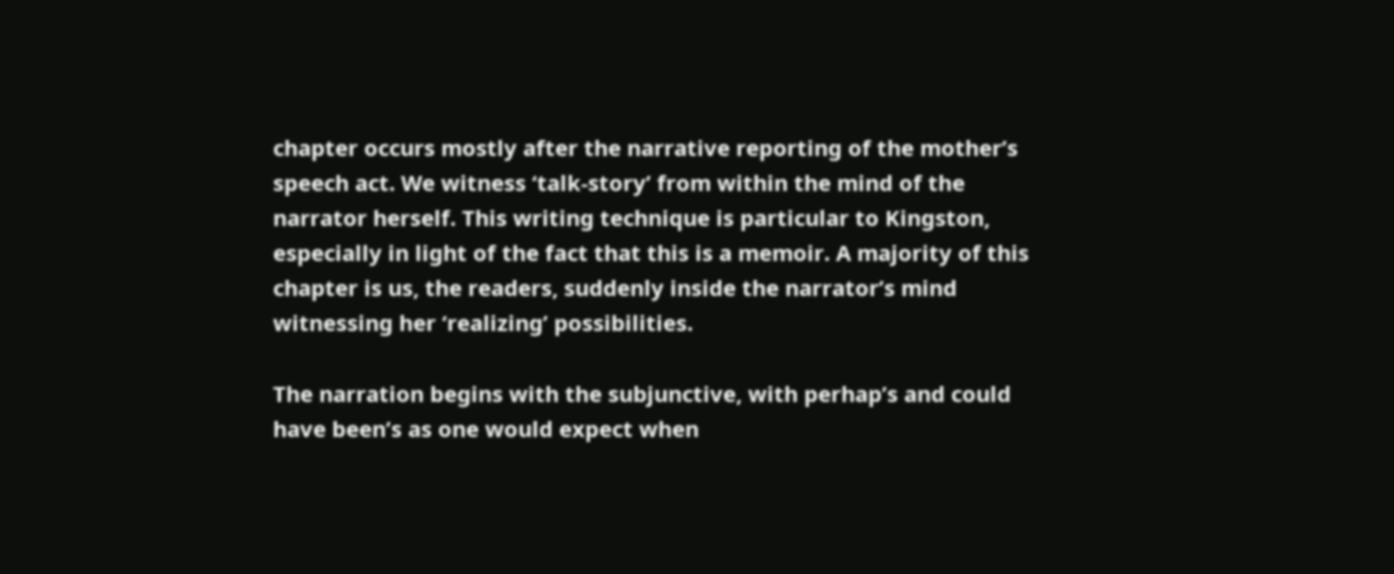chapter occurs mostly after the narrative reporting of the mother’s speech act. We witness ‘talk-story’ from within the mind of the narrator herself. This writing technique is particular to Kingston, especially in light of the fact that this is a memoir. A majority of this chapter is us, the readers, suddenly inside the narrator’s mind witnessing her ‘realizing’ possibilities.

The narration begins with the subjunctive, with perhap’s and could have been’s as one would expect when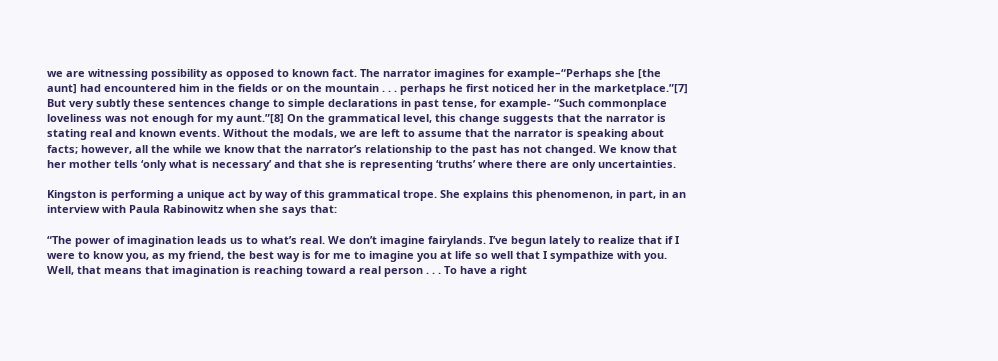we are witnessing possibility as opposed to known fact. The narrator imagines for example–“Perhaps she [the aunt] had encountered him in the fields or on the mountain . . . perhaps he first noticed her in the marketplace.”[7] But very subtly these sentences change to simple declarations in past tense, for example- “Such commonplace loveliness was not enough for my aunt.”[8] On the grammatical level, this change suggests that the narrator is stating real and known events. Without the modals, we are left to assume that the narrator is speaking about facts; however, all the while we know that the narrator’s relationship to the past has not changed. We know that her mother tells ‘only what is necessary’ and that she is representing ‘truths’ where there are only uncertainties.

Kingston is performing a unique act by way of this grammatical trope. She explains this phenomenon, in part, in an interview with Paula Rabinowitz when she says that:

“The power of imagination leads us to what’s real. We don’t imagine fairylands. I’ve begun lately to realize that if I were to know you, as my friend, the best way is for me to imagine you at life so well that I sympathize with you. Well, that means that imagination is reaching toward a real person . . . To have a right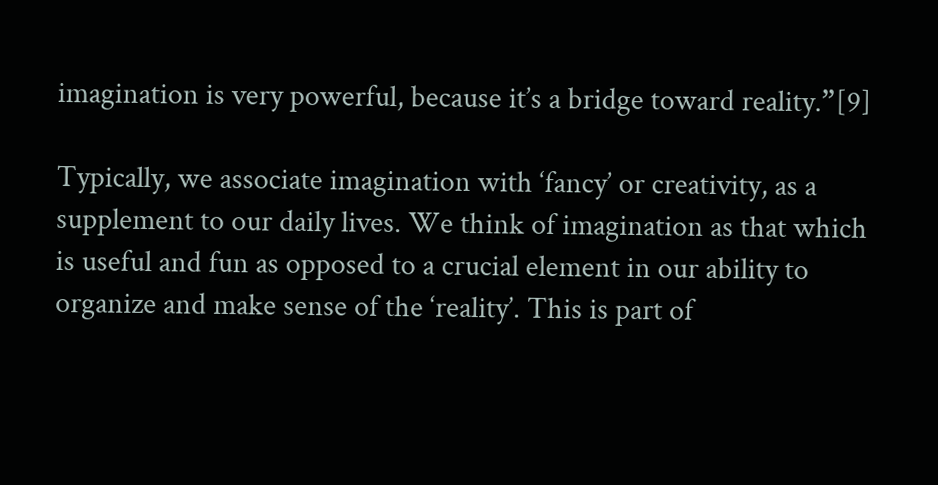imagination is very powerful, because it’s a bridge toward reality.”[9]

Typically, we associate imagination with ‘fancy’ or creativity, as a supplement to our daily lives. We think of imagination as that which is useful and fun as opposed to a crucial element in our ability to organize and make sense of the ‘reality’. This is part of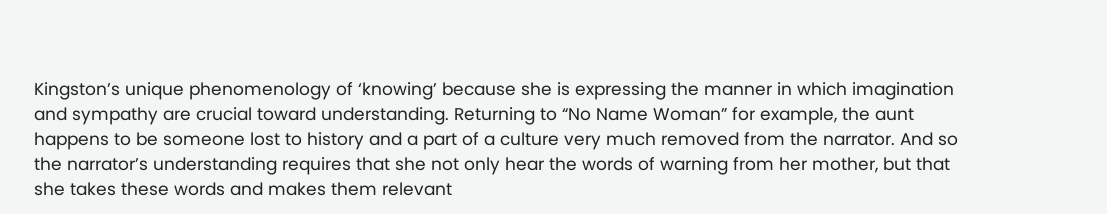Kingston’s unique phenomenology of ‘knowing’ because she is expressing the manner in which imagination and sympathy are crucial toward understanding. Returning to “No Name Woman” for example, the aunt happens to be someone lost to history and a part of a culture very much removed from the narrator. And so the narrator’s understanding requires that she not only hear the words of warning from her mother, but that she takes these words and makes them relevant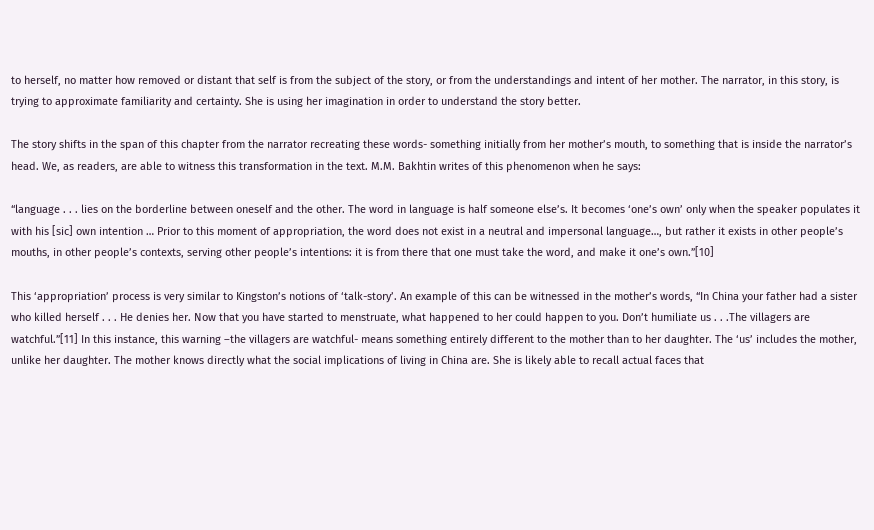to herself, no matter how removed or distant that self is from the subject of the story, or from the understandings and intent of her mother. The narrator, in this story, is trying to approximate familiarity and certainty. She is using her imagination in order to understand the story better.

The story shifts in the span of this chapter from the narrator recreating these words- something initially from her mother’s mouth, to something that is inside the narrator’s head. We, as readers, are able to witness this transformation in the text. M.M. Bakhtin writes of this phenomenon when he says:

“language . . . lies on the borderline between oneself and the other. The word in language is half someone else’s. It becomes ‘one’s own’ only when the speaker populates it with his [sic] own intention … Prior to this moment of appropriation, the word does not exist in a neutral and impersonal language…, but rather it exists in other people’s mouths, in other people’s contexts, serving other people’s intentions: it is from there that one must take the word, and make it one’s own.”[10]

This ‘appropriation’ process is very similar to Kingston’s notions of ‘talk-story’. An example of this can be witnessed in the mother’s words, “In China your father had a sister who killed herself . . . He denies her. Now that you have started to menstruate, what happened to her could happen to you. Don’t humiliate us . . .The villagers are watchful.”[11] In this instance, this warning –the villagers are watchful- means something entirely different to the mother than to her daughter. The ‘us’ includes the mother, unlike her daughter. The mother knows directly what the social implications of living in China are. She is likely able to recall actual faces that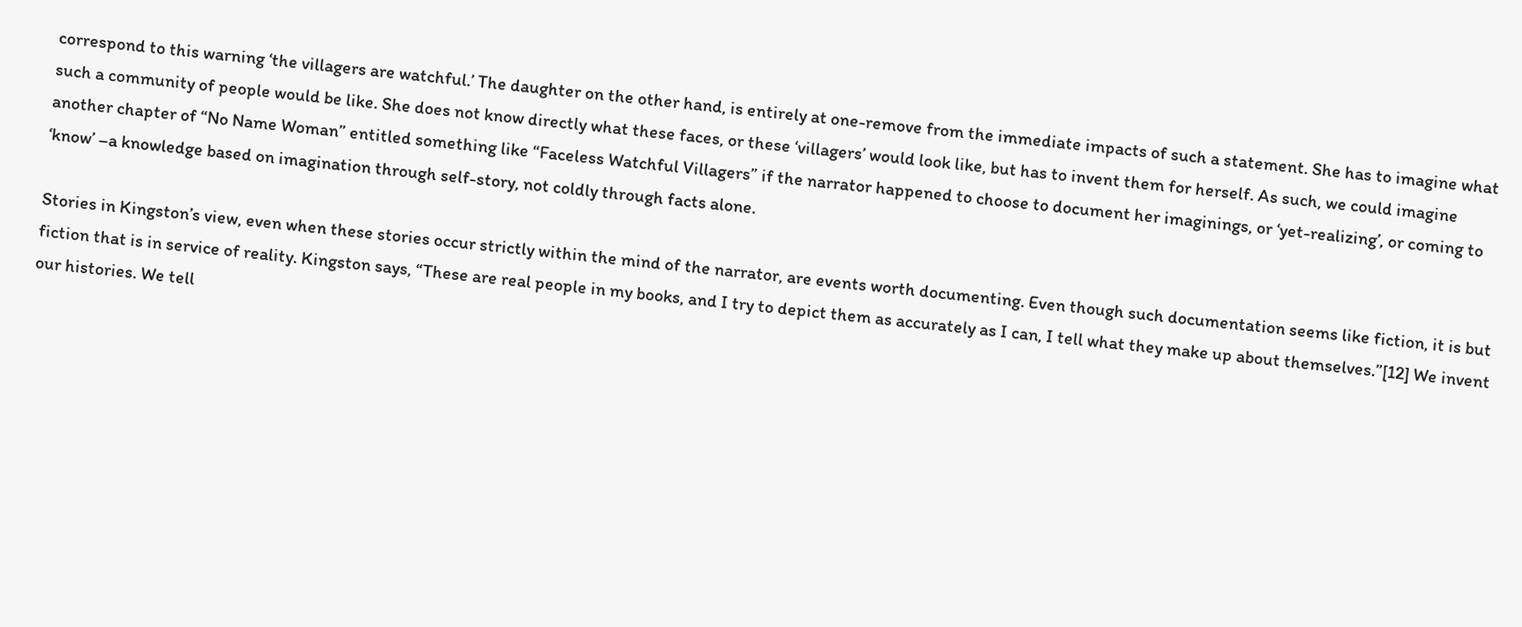correspond to this warning ‘the villagers are watchful.’ The daughter on the other hand, is entirely at one-remove from the immediate impacts of such a statement. She has to imagine what such a community of people would be like. She does not know directly what these faces, or these ‘villagers’ would look like, but has to invent them for herself. As such, we could imagine another chapter of “No Name Woman” entitled something like “Faceless Watchful Villagers” if the narrator happened to choose to document her imaginings, or ‘yet-realizing’, or coming to ‘know’ –a knowledge based on imagination through self-story, not coldly through facts alone.

Stories in Kingston’s view, even when these stories occur strictly within the mind of the narrator, are events worth documenting. Even though such documentation seems like fiction, it is but fiction that is in service of reality. Kingston says, “These are real people in my books, and I try to depict them as accurately as I can, I tell what they make up about themselves.”[12] We invent our histories. We tell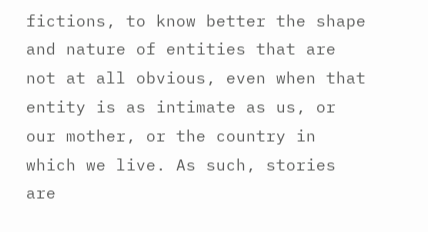fictions, to know better the shape and nature of entities that are not at all obvious, even when that entity is as intimate as us, or our mother, or the country in which we live. As such, stories are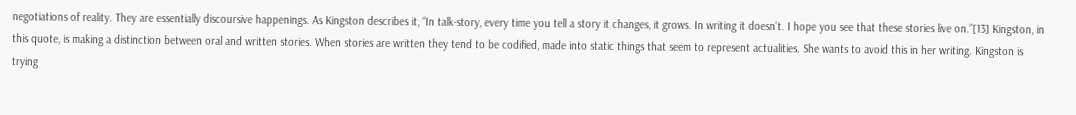negotiations of reality. They are essentially discoursive happenings. As Kingston describes it, “In talk-story, every time you tell a story it changes, it grows. In writing it doesn’t. I hope you see that these stories live on.”[13] Kingston, in this quote, is making a distinction between oral and written stories. When stories are written they tend to be codified, made into static things that seem to represent actualities. She wants to avoid this in her writing. Kingston is trying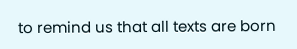to remind us that all texts are born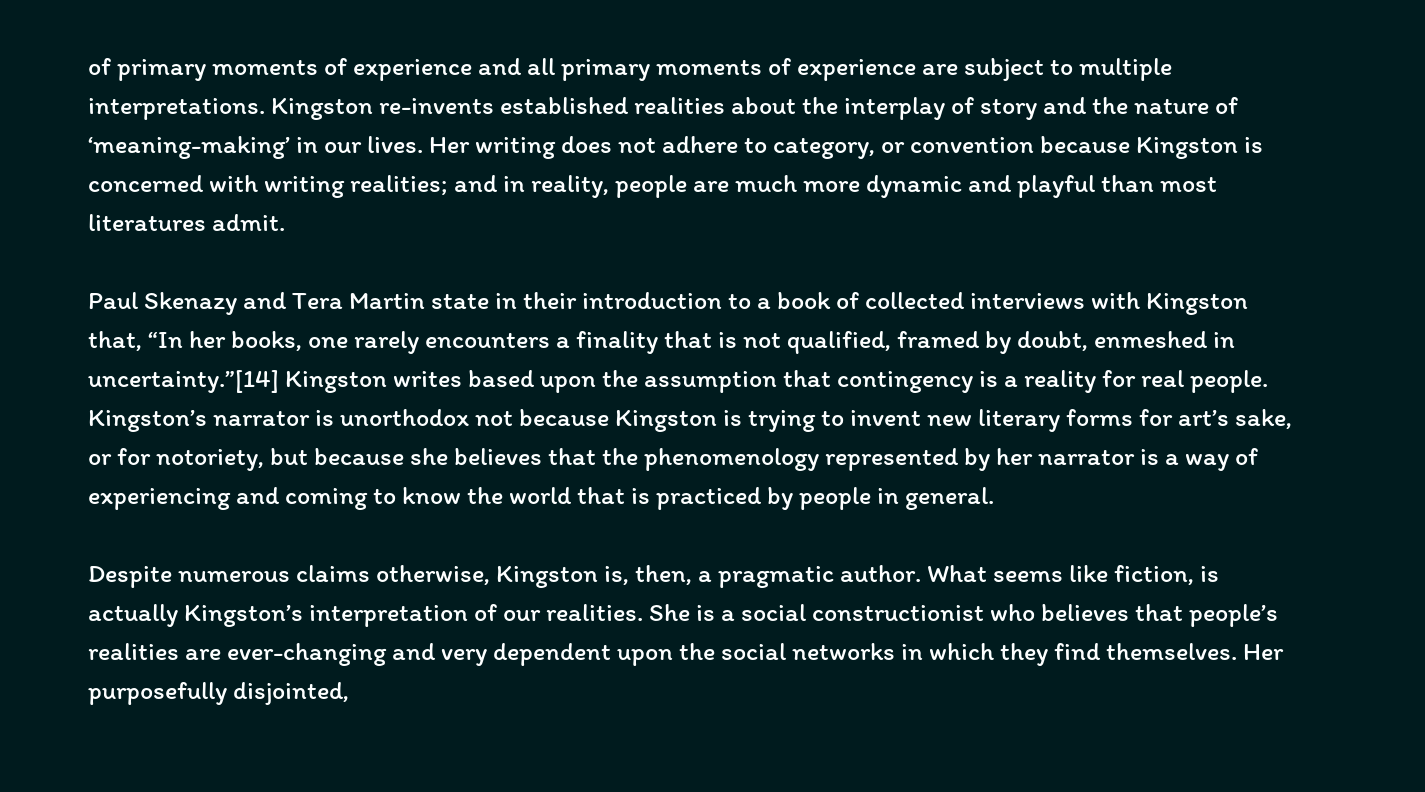of primary moments of experience and all primary moments of experience are subject to multiple interpretations. Kingston re-invents established realities about the interplay of story and the nature of ‘meaning-making’ in our lives. Her writing does not adhere to category, or convention because Kingston is concerned with writing realities; and in reality, people are much more dynamic and playful than most literatures admit.

Paul Skenazy and Tera Martin state in their introduction to a book of collected interviews with Kingston that, “In her books, one rarely encounters a finality that is not qualified, framed by doubt, enmeshed in uncertainty.”[14] Kingston writes based upon the assumption that contingency is a reality for real people. Kingston’s narrator is unorthodox not because Kingston is trying to invent new literary forms for art’s sake, or for notoriety, but because she believes that the phenomenology represented by her narrator is a way of experiencing and coming to know the world that is practiced by people in general.

Despite numerous claims otherwise, Kingston is, then, a pragmatic author. What seems like fiction, is actually Kingston’s interpretation of our realities. She is a social constructionist who believes that people’s realities are ever-changing and very dependent upon the social networks in which they find themselves. Her purposefully disjointed,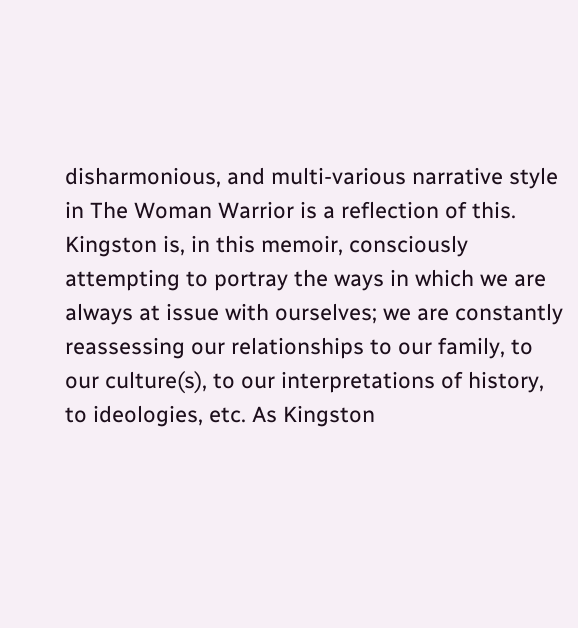disharmonious, and multi-various narrative style in The Woman Warrior is a reflection of this. Kingston is, in this memoir, consciously attempting to portray the ways in which we are always at issue with ourselves; we are constantly reassessing our relationships to our family, to our culture(s), to our interpretations of history, to ideologies, etc. As Kingston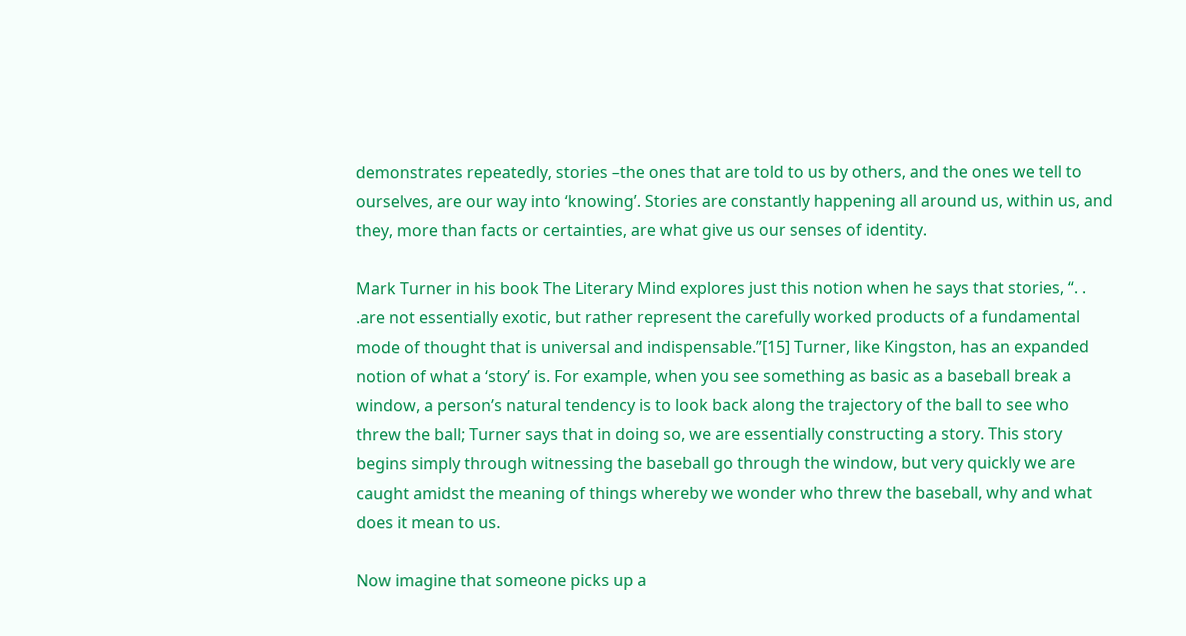demonstrates repeatedly, stories –the ones that are told to us by others, and the ones we tell to ourselves, are our way into ‘knowing’. Stories are constantly happening all around us, within us, and they, more than facts or certainties, are what give us our senses of identity.

Mark Turner in his book The Literary Mind explores just this notion when he says that stories, “. . .are not essentially exotic, but rather represent the carefully worked products of a fundamental mode of thought that is universal and indispensable.”[15] Turner, like Kingston, has an expanded notion of what a ‘story’ is. For example, when you see something as basic as a baseball break a window, a person’s natural tendency is to look back along the trajectory of the ball to see who threw the ball; Turner says that in doing so, we are essentially constructing a story. This story begins simply through witnessing the baseball go through the window, but very quickly we are caught amidst the meaning of things whereby we wonder who threw the baseball, why and what does it mean to us.

Now imagine that someone picks up a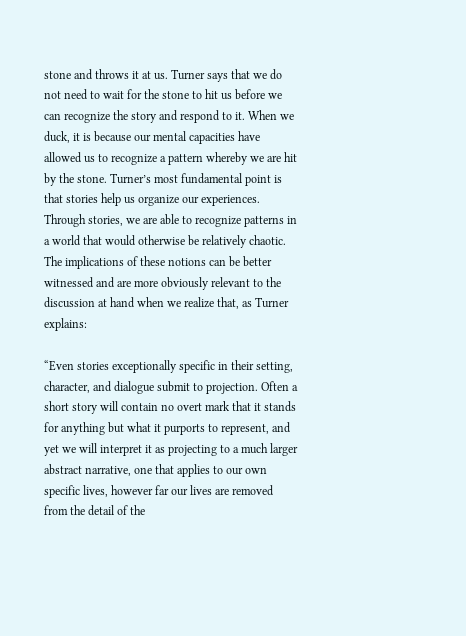stone and throws it at us. Turner says that we do not need to wait for the stone to hit us before we can recognize the story and respond to it. When we duck, it is because our mental capacities have allowed us to recognize a pattern whereby we are hit by the stone. Turner’s most fundamental point is that stories help us organize our experiences. Through stories, we are able to recognize patterns in a world that would otherwise be relatively chaotic. The implications of these notions can be better witnessed and are more obviously relevant to the discussion at hand when we realize that, as Turner explains:

“Even stories exceptionally specific in their setting, character, and dialogue submit to projection. Often a short story will contain no overt mark that it stands for anything but what it purports to represent, and yet we will interpret it as projecting to a much larger abstract narrative, one that applies to our own specific lives, however far our lives are removed from the detail of the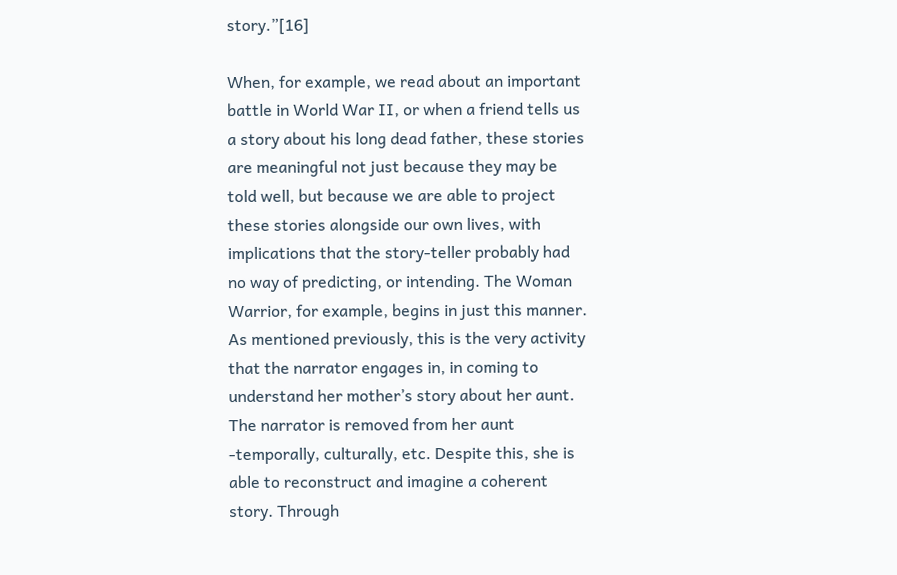story.”[16]

When, for example, we read about an important battle in World War II, or when a friend tells us a story about his long dead father, these stories are meaningful not just because they may be told well, but because we are able to project these stories alongside our own lives, with implications that the story-teller probably had no way of predicting, or intending. The Woman Warrior, for example, begins in just this manner. As mentioned previously, this is the very activity that the narrator engages in, in coming to understand her mother’s story about her aunt. The narrator is removed from her aunt  -temporally, culturally, etc. Despite this, she is able to reconstruct and imagine a coherent story. Through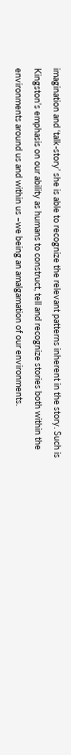imagination and ‘talk-story’ she is able to recognize the relevant patterns inherent in the story. Such is Kingston’s emphasis on our ability as humans to construct, tell and recognize stories both within the environments around us and within us –we being an amalgamation of our environments.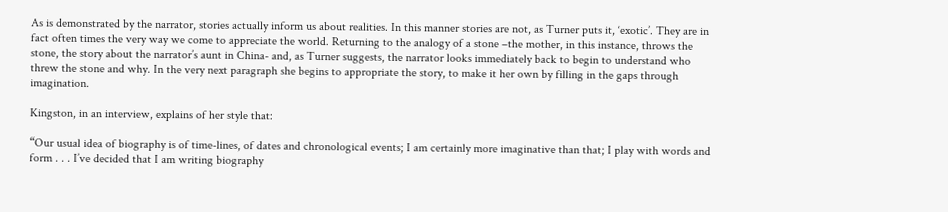As is demonstrated by the narrator, stories actually inform us about realities. In this manner stories are not, as Turner puts it, ‘exotic’. They are in fact often times the very way we come to appreciate the world. Returning to the analogy of a stone –the mother, in this instance, throws the stone, the story about the narrator’s aunt in China- and, as Turner suggests, the narrator looks immediately back to begin to understand who threw the stone and why. In the very next paragraph she begins to appropriate the story, to make it her own by filling in the gaps through imagination.

Kingston, in an interview, explains of her style that:

“Our usual idea of biography is of time-lines, of dates and chronological events; I am certainly more imaginative than that; I play with words and form . . . I’ve decided that I am writing biography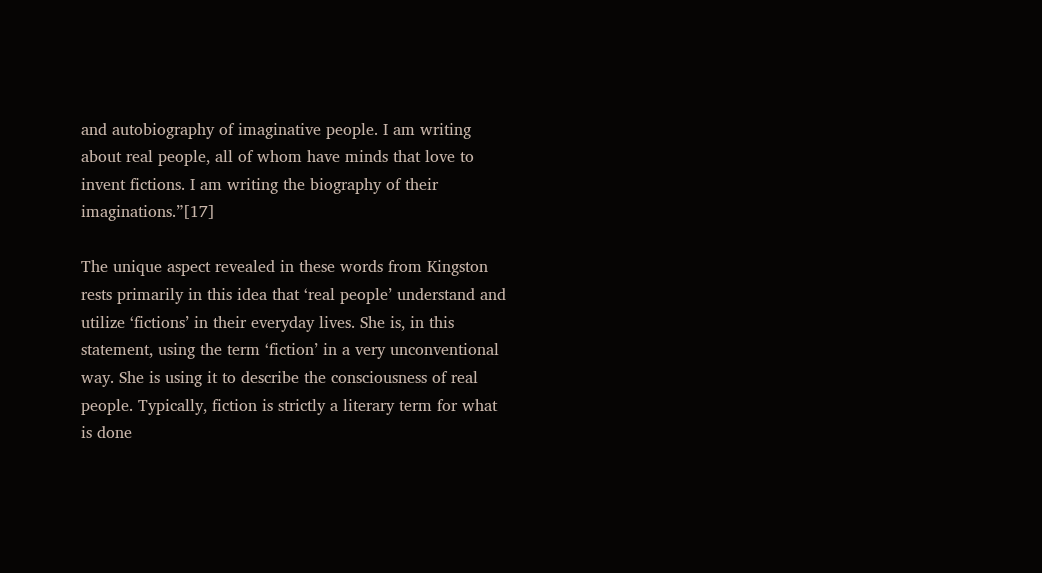and autobiography of imaginative people. I am writing about real people, all of whom have minds that love to invent fictions. I am writing the biography of their imaginations.”[17]

The unique aspect revealed in these words from Kingston rests primarily in this idea that ‘real people’ understand and utilize ‘fictions’ in their everyday lives. She is, in this statement, using the term ‘fiction’ in a very unconventional way. She is using it to describe the consciousness of real people. Typically, fiction is strictly a literary term for what is done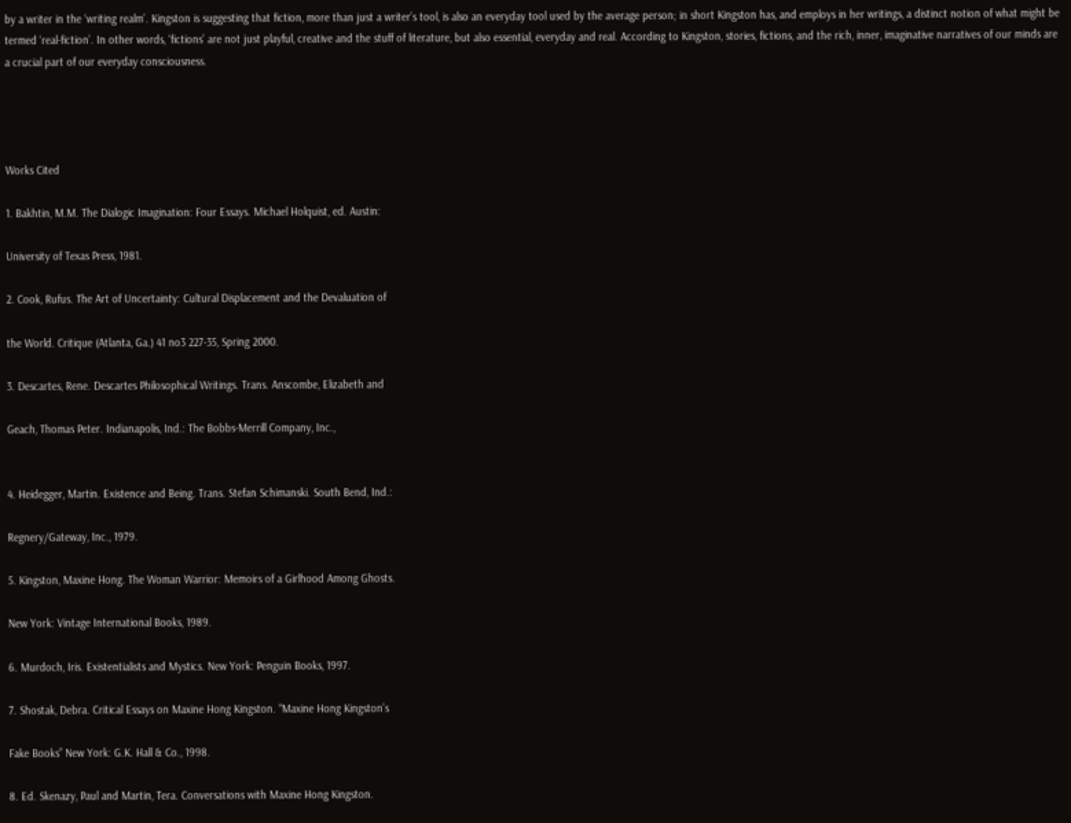by a writer in the ‘writing realm’. Kingston is suggesting that fiction, more than just a writer’s tool, is also an everyday tool used by the average person; in short Kingston has, and employs in her writings, a distinct notion of what might be termed ‘real-fiction’. In other words, ‘fictions’ are not just playful, creative and the stuff of literature, but also essential, everyday and real. According to Kingston, stories, fictions, and the rich, inner, imaginative narratives of our minds are a crucial part of our everyday consciousness.




Works Cited

1. Bakhtin, M.M. The Dialogic Imagination: Four Essays. Michael Holquist, ed. Austin:

University of Texas Press, 1981.

2. Cook, Rufus. The Art of Uncertainty: Cultural Displacement and the Devaluation of

the World. Critique (Atlanta, Ga.) 41 no3 227-35, Spring 2000.

3. Descartes, Rene. Descartes Philosophical Writings. Trans. Anscombe, Elizabeth and

Geach, Thomas Peter. Indianapolis, Ind.: The Bobbs-Merrill Company, Inc.,


4. Heidegger, Martin. Existence and Being. Trans. Stefan Schimanski. South Bend, Ind.:

Regnery/Gateway, Inc., 1979.

5. Kingston, Maxine Hong. The Woman Warrior: Memoirs of a Girlhood Among Ghosts.

New York: Vintage International Books, 1989.

6. Murdoch, Iris. Existentialists and Mystics. New York: Penguin Books, 1997.

7. Shostak, Debra. Critical Essays on Maxine Hong Kingston. “Maxine Hong Kingston’s

Fake Books” New York: G.K. Hall & Co., 1998.

8. Ed. Skenazy, Paul and Martin, Tera. Conversations with Maxine Hong Kingston.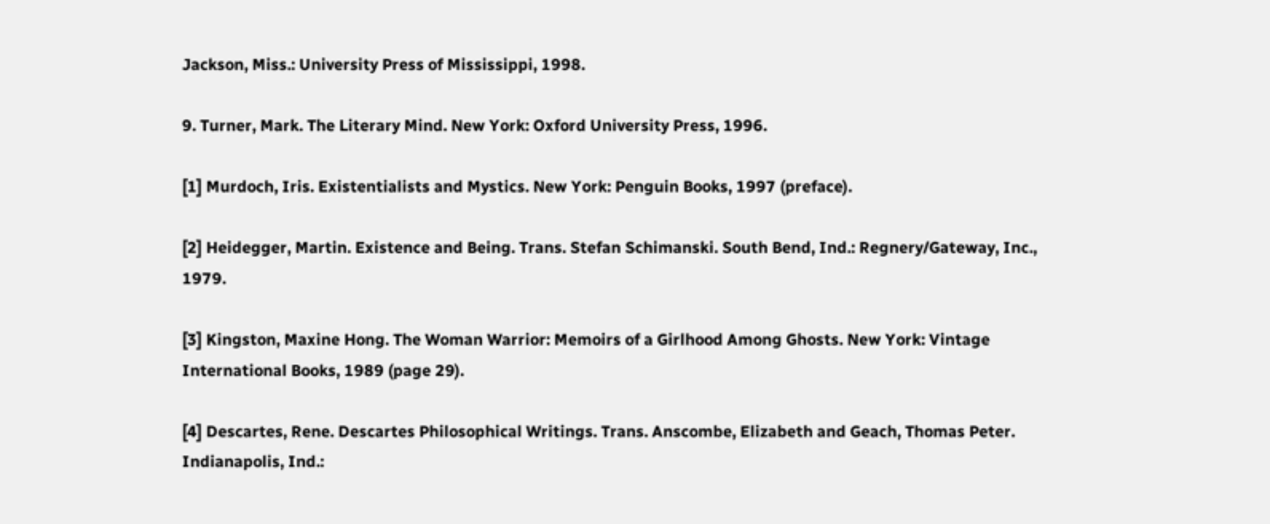Jackson, Miss.: University Press of Mississippi, 1998.

9. Turner, Mark. The Literary Mind. New York: Oxford University Press, 1996.

[1] Murdoch, Iris. Existentialists and Mystics. New York: Penguin Books, 1997 (preface).

[2] Heidegger, Martin. Existence and Being. Trans. Stefan Schimanski. South Bend, Ind.: Regnery/Gateway, Inc., 1979.

[3] Kingston, Maxine Hong. The Woman Warrior: Memoirs of a Girlhood Among Ghosts. New York: Vintage International Books, 1989 (page 29).

[4] Descartes, Rene. Descartes Philosophical Writings. Trans. Anscombe, Elizabeth and Geach, Thomas Peter. Indianapolis, Ind.: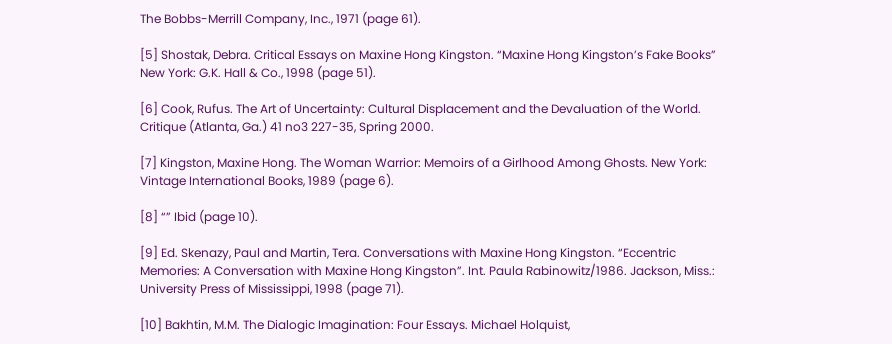The Bobbs-Merrill Company, Inc., 1971 (page 61).

[5] Shostak, Debra. Critical Essays on Maxine Hong Kingston. “Maxine Hong Kingston’s Fake Books” New York: G.K. Hall & Co., 1998 (page 51).

[6] Cook, Rufus. The Art of Uncertainty: Cultural Displacement and the Devaluation of the World. Critique (Atlanta, Ga.) 41 no3 227-35, Spring 2000.

[7] Kingston, Maxine Hong. The Woman Warrior: Memoirs of a Girlhood Among Ghosts. New York: Vintage International Books, 1989 (page 6).

[8] “” Ibid (page 10).

[9] Ed. Skenazy, Paul and Martin, Tera. Conversations with Maxine Hong Kingston. “Eccentric Memories: A Conversation with Maxine Hong Kingston”. Int. Paula Rabinowitz/1986. Jackson, Miss.: University Press of Mississippi, 1998 (page 71).

[10] Bakhtin, M.M. The Dialogic Imagination: Four Essays. Michael Holquist,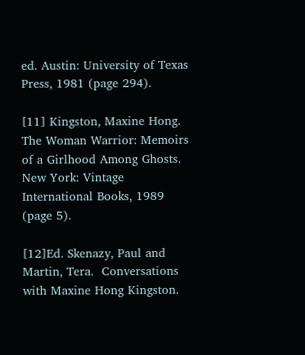ed. Austin: University of Texas Press, 1981 (page 294).

[11] Kingston, Maxine Hong. The Woman Warrior: Memoirs of a Girlhood Among Ghosts. New York: Vintage International Books, 1989 (page 5).

[12]Ed. Skenazy, Paul and Martin, Tera.  Conversations with Maxine Hong Kingston.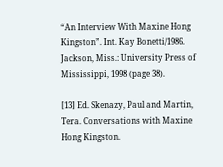“An Interview With Maxine Hong Kingston”. Int. Kay Bonetti/1986. Jackson, Miss.: University Press of Mississippi, 1998 (page 38).

[13] Ed. Skenazy, Paul and Martin, Tera. Conversations with Maxine Hong Kingston.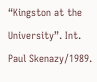“Kingston at the University”. Int. Paul Skenazy/1989.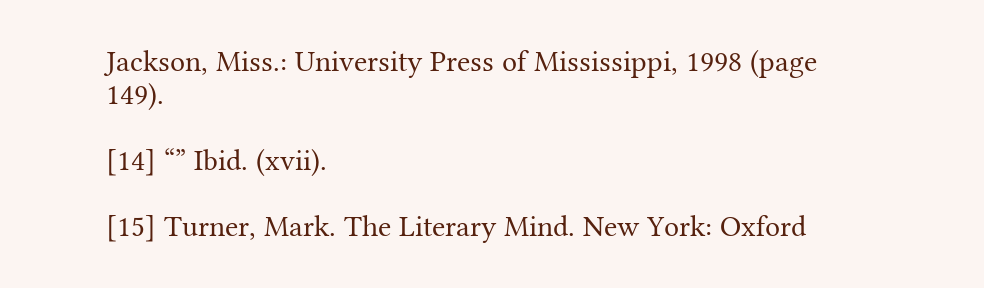Jackson, Miss.: University Press of Mississippi, 1998 (page 149).

[14] “” Ibid. (xvii).

[15] Turner, Mark. The Literary Mind. New York: Oxford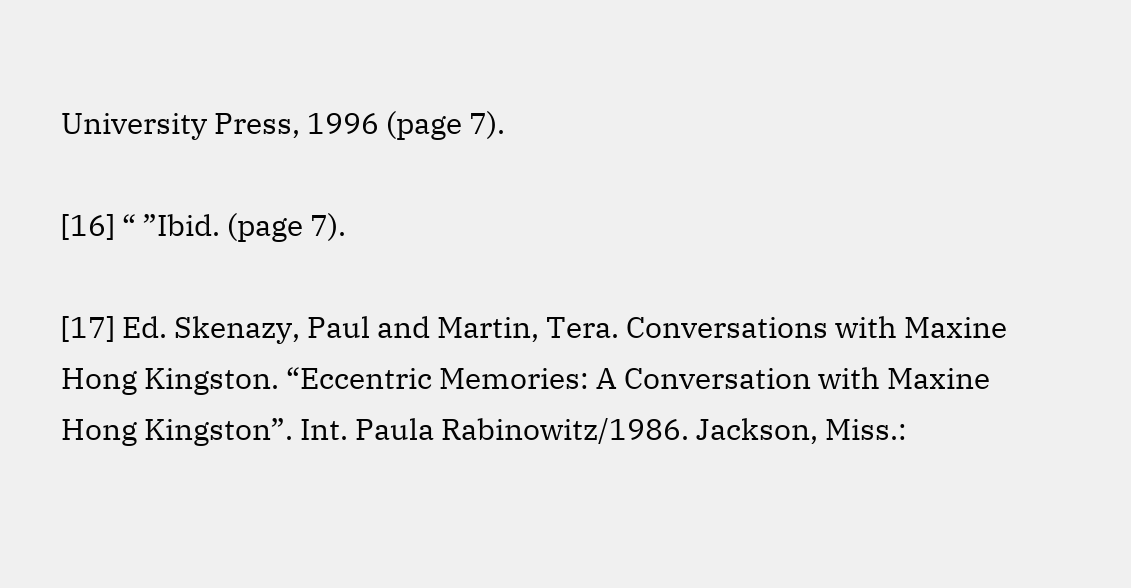University Press, 1996 (page 7).

[16] “ ”Ibid. (page 7).

[17] Ed. Skenazy, Paul and Martin, Tera. Conversations with Maxine Hong Kingston. “Eccentric Memories: A Conversation with Maxine Hong Kingston”. Int. Paula Rabinowitz/1986. Jackson, Miss.: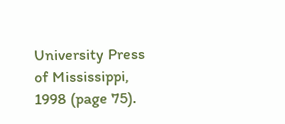University Press of Mississippi, 1998 (page 75).